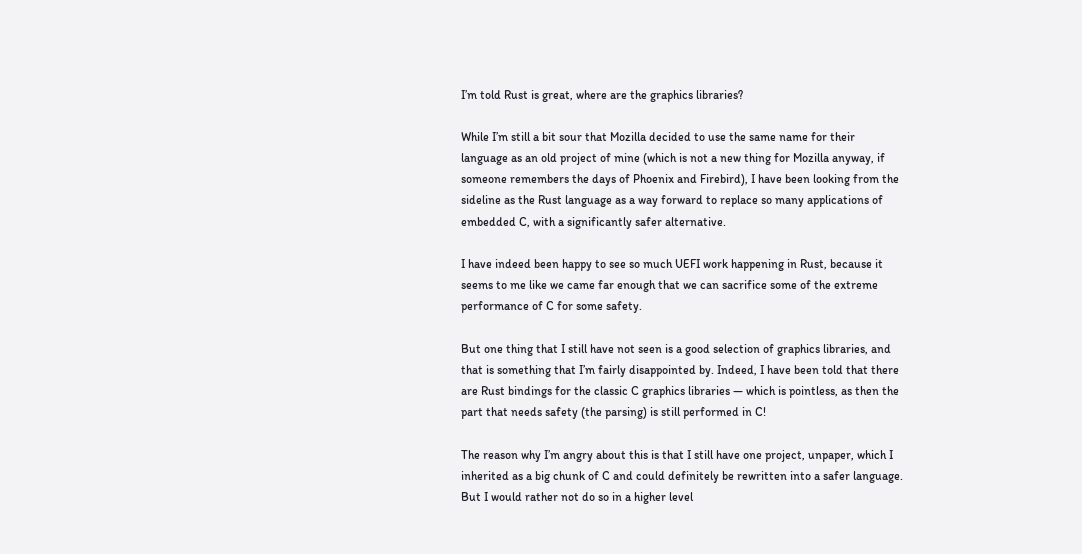I’m told Rust is great, where are the graphics libraries?

While I’m still a bit sour that Mozilla decided to use the same name for their language as an old project of mine (which is not a new thing for Mozilla anyway, if someone remembers the days of Phoenix and Firebird), I have been looking from the sideline as the Rust language as a way forward to replace so many applications of embedded C, with a significantly safer alternative.

I have indeed been happy to see so much UEFI work happening in Rust, because it seems to me like we came far enough that we can sacrifice some of the extreme performance of C for some safety.

But one thing that I still have not seen is a good selection of graphics libraries, and that is something that I’m fairly disappointed by. Indeed, I have been told that there are Rust bindings for the classic C graphics libraries — which is pointless, as then the part that needs safety (the parsing) is still performed in C!

The reason why I’m angry about this is that I still have one project, unpaper, which I inherited as a big chunk of C and could definitely be rewritten into a safer language. But I would rather not do so in a higher level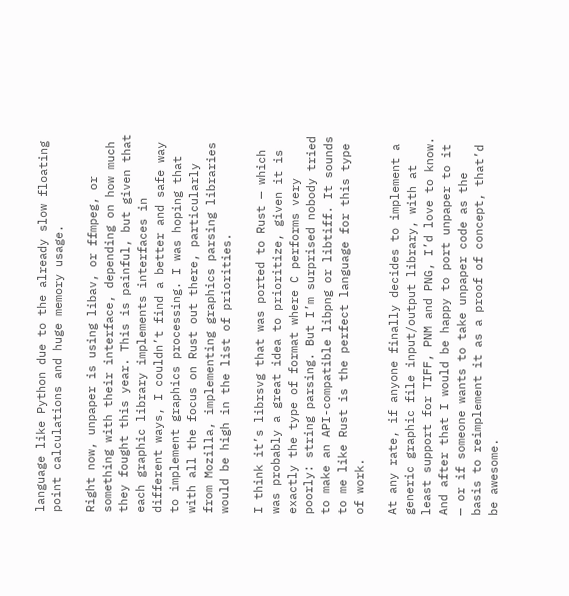language like Python due to the already slow floating point calculations and huge memory usage.

Right now, unpaper is using libav, or ffmpeg, or something with their interface, depending on how much they fought this year. This is painful, but given that each graphic library implements interfaces in different ways, I couldn’t find a better and safe way to implement graphics processing. I was hoping that with all the focus on Rust out there, particularly from Mozilla, implementing graphics parsing libraries would be high in the list of priorities.

I think it’s librsvg that was ported to Rust — which was probably a great idea to prioritize, given it is exactly the type of format where C performs very poorly: string parsing. But I’m surprised nobody tried to make an API-compatible libpng or libtiff. It sounds to me like Rust is the perfect language for this type of work.

At any rate, if anyone finally decides to implement a generic graphic file input/output library, with at least support for TIFF, PNM and PNG, I’d love to know. And after that I would be happy to port unpaper to it — or if someone wants to take unpaper code as the basis to reimplement it as a proof of concept, that’d be awesome.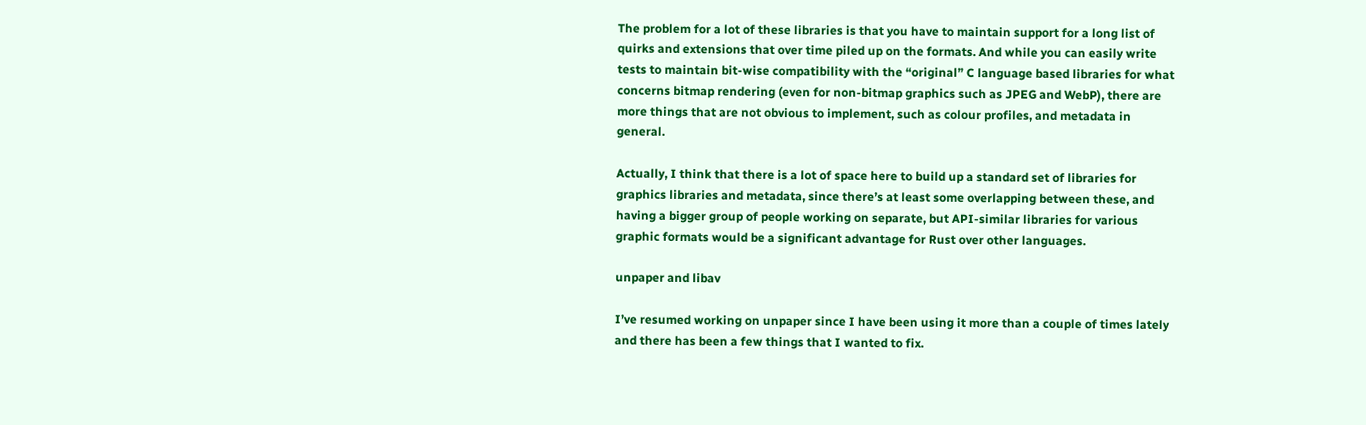The problem for a lot of these libraries is that you have to maintain support for a long list of quirks and extensions that over time piled up on the formats. And while you can easily write tests to maintain bit-wise compatibility with the “original” C language based libraries for what concerns bitmap rendering (even for non-bitmap graphics such as JPEG and WebP), there are more things that are not obvious to implement, such as colour profiles, and metadata in general.

Actually, I think that there is a lot of space here to build up a standard set of libraries for graphics libraries and metadata, since there’s at least some overlapping between these, and having a bigger group of people working on separate, but API-similar libraries for various graphic formats would be a significant advantage for Rust over other languages.

unpaper and libav

I’ve resumed working on unpaper since I have been using it more than a couple of times lately and there has been a few things that I wanted to fix.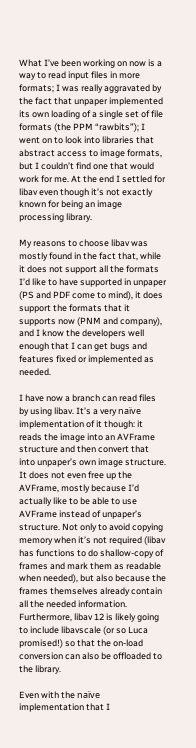What I’ve been working on now is a way to read input files in more formats; I was really aggravated by the fact that unpaper implemented its own loading of a single set of file formats (the PPM “rawbits”); I went on to look into libraries that abstract access to image formats, but I couldn’t find one that would work for me. At the end I settled for libav even though it’s not exactly known for being an image processing library.

My reasons to choose libav was mostly found in the fact that, while it does not support all the formats I’d like to have supported in unpaper (PS and PDF come to mind), it does support the formats that it supports now (PNM and company), and I know the developers well enough that I can get bugs and features fixed or implemented as needed.

I have now a branch can read files by using libav. It’s a very naïve implementation of it though: it reads the image into an AVFrame structure and then convert that into unpaper’s own image structure. It does not even free up the AVFrame, mostly because I’d actually like to be able to use AVFrame instead of unpaper’s structure. Not only to avoid copying memory when it’s not required (libav has functions to do shallow-copy of frames and mark them as readable when needed), but also because the frames themselves already contain all the needed information. Furthermore, libav 12 is likely going to include libavscale (or so Luca promised!) so that the on-load conversion can also be offloaded to the library.

Even with the naïve implementation that I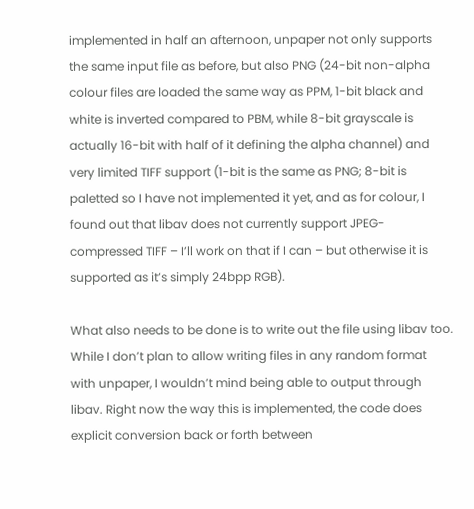implemented in half an afternoon, unpaper not only supports the same input file as before, but also PNG (24-bit non-alpha colour files are loaded the same way as PPM, 1-bit black and white is inverted compared to PBM, while 8-bit grayscale is actually 16-bit with half of it defining the alpha channel) and very limited TIFF support (1-bit is the same as PNG; 8-bit is paletted so I have not implemented it yet, and as for colour, I found out that libav does not currently support JPEG-compressed TIFF – I’ll work on that if I can – but otherwise it is supported as it’s simply 24bpp RGB).

What also needs to be done is to write out the file using libav too. While I don’t plan to allow writing files in any random format with unpaper, I wouldn’t mind being able to output through libav. Right now the way this is implemented, the code does explicit conversion back or forth between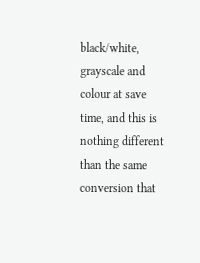black/white, grayscale and colour at save time, and this is nothing different than the same conversion that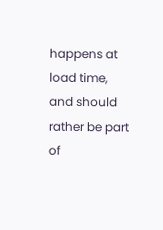happens at load time, and should rather be part of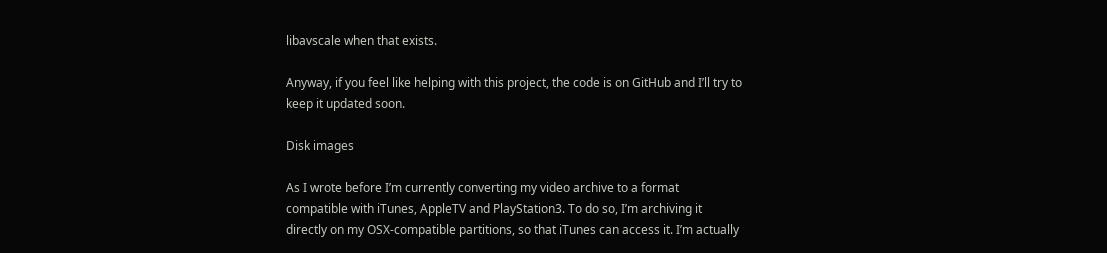libavscale when that exists.

Anyway, if you feel like helping with this project, the code is on GitHub and I’ll try to keep it updated soon.

Disk images

As I wrote before I’m currently converting my video archive to a format compatible with iTunes, AppleTV and PlayStation3. To do so, I’m archiving it directly on my OSX-compatible partitions, so that iTunes can access it. I’m actually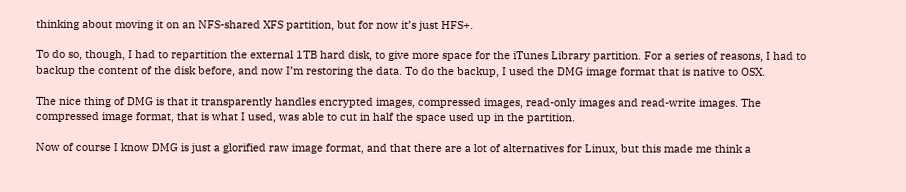thinking about moving it on an NFS-shared XFS partition, but for now it’s just HFS+.

To do so, though, I had to repartition the external 1TB hard disk, to give more space for the iTunes Library partition. For a series of reasons, I had to backup the content of the disk before, and now I’m restoring the data. To do the backup, I used the DMG image format that is native to OSX.

The nice thing of DMG is that it transparently handles encrypted images, compressed images, read-only images and read-write images. The compressed image format, that is what I used, was able to cut in half the space used up in the partition.

Now of course I know DMG is just a glorified raw image format, and that there are a lot of alternatives for Linux, but this made me think a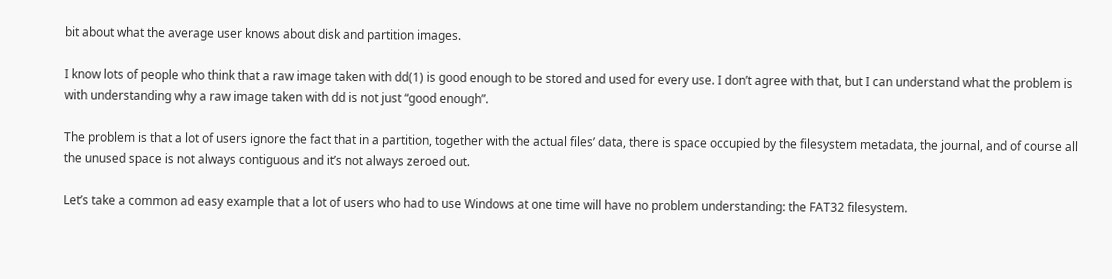bit about what the average user knows about disk and partition images.

I know lots of people who think that a raw image taken with dd(1) is good enough to be stored and used for every use. I don’t agree with that, but I can understand what the problem is with understanding why a raw image taken with dd is not just “good enough”.

The problem is that a lot of users ignore the fact that in a partition, together with the actual files’ data, there is space occupied by the filesystem metadata, the journal, and of course all the unused space is not always contiguous and it’s not always zeroed out.

Let’s take a common ad easy example that a lot of users who had to use Windows at one time will have no problem understanding: the FAT32 filesystem.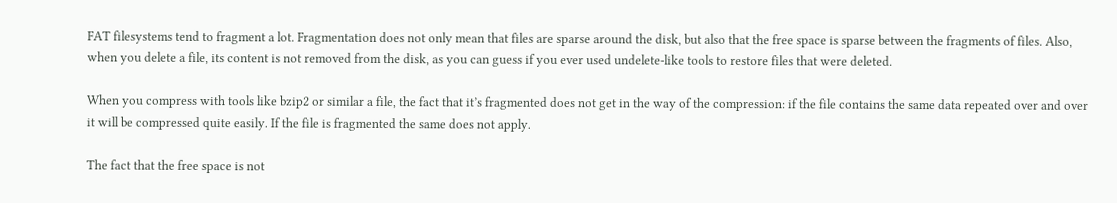FAT filesystems tend to fragment a lot. Fragmentation does not only mean that files are sparse around the disk, but also that the free space is sparse between the fragments of files. Also, when you delete a file, its content is not removed from the disk, as you can guess if you ever used undelete-like tools to restore files that were deleted.

When you compress with tools like bzip2 or similar a file, the fact that it’s fragmented does not get in the way of the compression: if the file contains the same data repeated over and over it will be compressed quite easily. If the file is fragmented the same does not apply.

The fact that the free space is not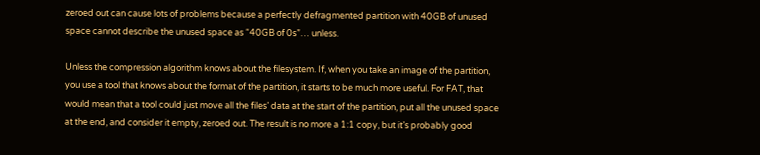zeroed out can cause lots of problems because a perfectly defragmented partition with 40GB of unused space cannot describe the unused space as “40GB of 0s”… unless.

Unless the compression algorithm knows about the filesystem. If, when you take an image of the partition, you use a tool that knows about the format of the partition, it starts to be much more useful. For FAT, that would mean that a tool could just move all the files’ data at the start of the partition, put all the unused space at the end, and consider it empty, zeroed out. The result is no more a 1:1 copy, but it’s probably good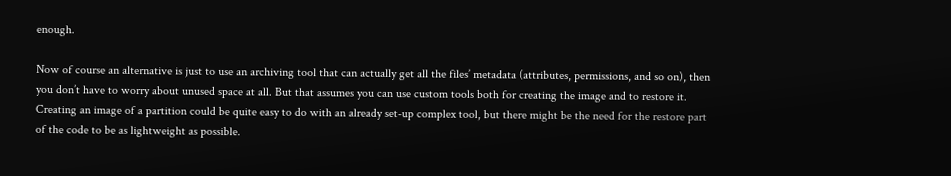enough.

Now of course an alternative is just to use an archiving tool that can actually get all the files’ metadata (attributes, permissions, and so on), then you don’t have to worry about unused space at all. But that assumes you can use custom tools both for creating the image and to restore it. Creating an image of a partition could be quite easy to do with an already set-up complex tool, but there might be the need for the restore part of the code to be as lightweight as possible.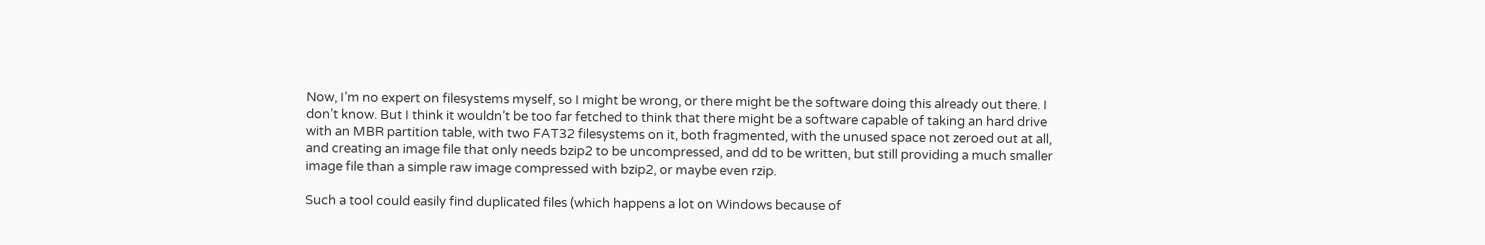Now, I’m no expert on filesystems myself, so I might be wrong, or there might be the software doing this already out there. I don’t know. But I think it wouldn’t be too far fetched to think that there might be a software capable of taking an hard drive with an MBR partition table, with two FAT32 filesystems on it, both fragmented, with the unused space not zeroed out at all, and creating an image file that only needs bzip2 to be uncompressed, and dd to be written, but still providing a much smaller image file than a simple raw image compressed with bzip2, or maybe even rzip.

Such a tool could easily find duplicated files (which happens a lot on Windows because of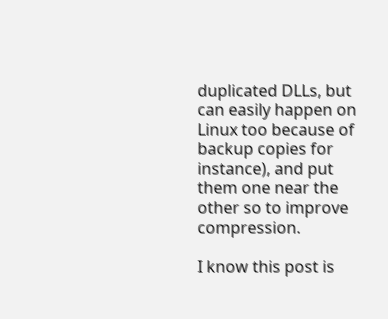duplicated DLLs, but can easily happen on Linux too because of backup copies for instance), and put them one near the other so to improve compression.

I know this post is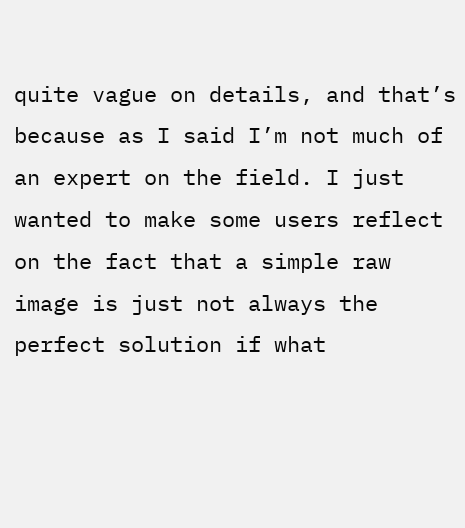quite vague on details, and that’s because as I said I’m not much of an expert on the field. I just wanted to make some users reflect on the fact that a simple raw image is just not always the perfect solution if what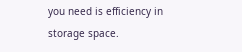you need is efficiency in storage space.